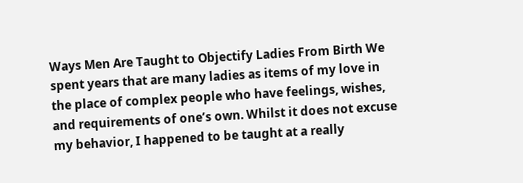Ways Men Are Taught to Objectify Ladies From Birth We spent years that are many ladies as items of my love in the place of complex people who have feelings, wishes, and requirements of one’s own. Whilst it does not excuse my behavior, I happened to be taught at a really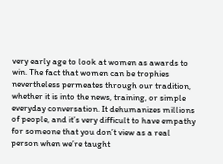very early age to look at women as awards to win. The fact that women can be trophies nevertheless permeates through our tradition, whether it is into the news, training, or simple everyday conversation. It dehumanizes millions of people, and it’s very difficult to have empathy for someone that you don’t view as a real person when we’re taught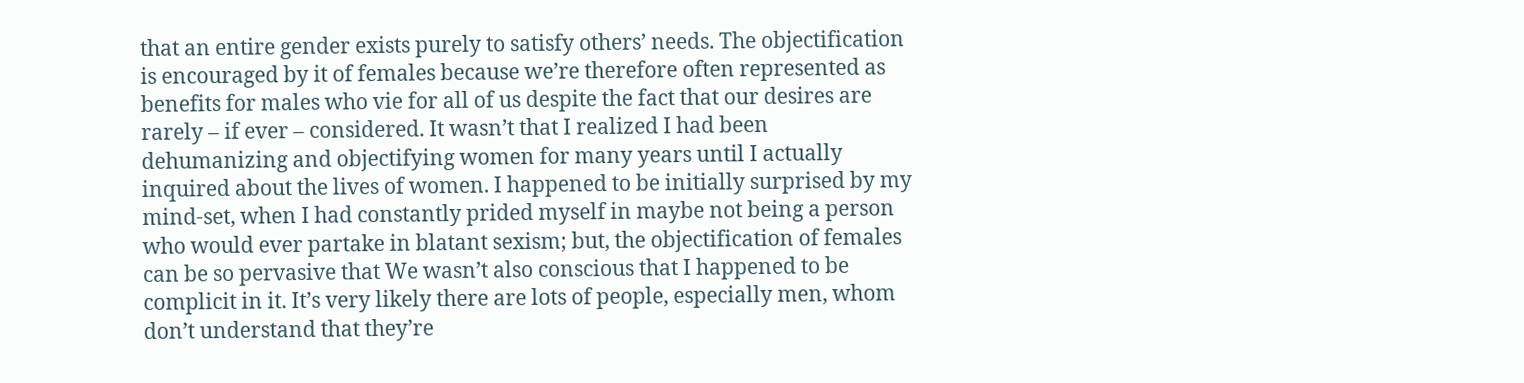that an entire gender exists purely to satisfy others’ needs. The objectification is encouraged by it of females because we’re therefore often represented as benefits for males who vie for all of us despite the fact that our desires are rarely – if ever – considered. It wasn’t that I realized I had been dehumanizing and objectifying women for many years until I actually inquired about the lives of women. I happened to be initially surprised by my mind-set, when I had constantly prided myself in maybe not being a person who would ever partake in blatant sexism; but, the objectification of females can be so pervasive that We wasn’t also conscious that I happened to be complicit in it. It’s very likely there are lots of people, especially men, whom don’t understand that they’re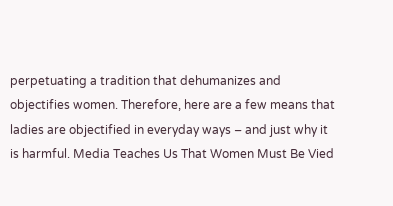perpetuating a tradition that dehumanizes and objectifies women. Therefore, here are a few means that ladies are objectified in everyday ways – and just why it is harmful. Media Teaches Us That Women Must Be Vied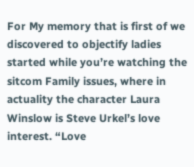For My memory that is first of we discovered to objectify ladies started while you’re watching the sitcom Family issues, where in actuality the character Laura Winslow is Steve Urkel’s love interest. “Love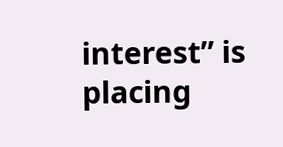interest” is placing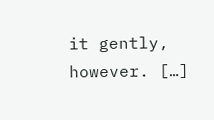it gently, however. […]